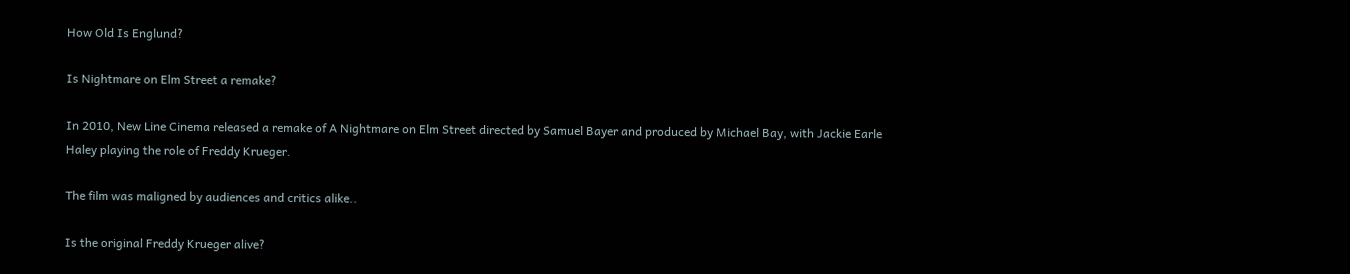How Old Is Englund?

Is Nightmare on Elm Street a remake?

In 2010, New Line Cinema released a remake of A Nightmare on Elm Street directed by Samuel Bayer and produced by Michael Bay, with Jackie Earle Haley playing the role of Freddy Krueger.

The film was maligned by audiences and critics alike..

Is the original Freddy Krueger alive?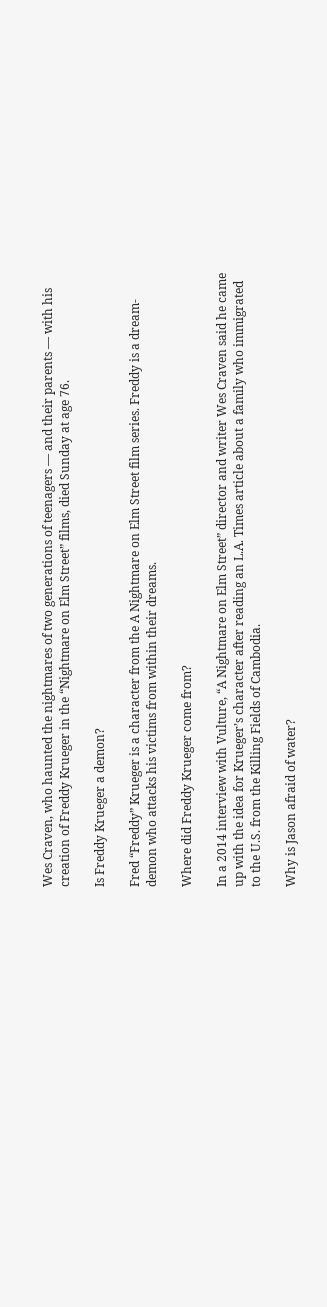Wes Craven, who haunted the nightmares of two generations of teenagers — and their parents — with his creation of Freddy Krueger in the “Nightmare on Elm Street” films, died Sunday at age 76.

Is Freddy Krueger a demon?

Fred “Freddy” Krueger is a character from the A Nightmare on Elm Street film series. Freddy is a dream-demon who attacks his victims from within their dreams.

Where did Freddy Krueger come from?

In a 2014 interview with Vulture, “A Nightmare on Elm Street” director and writer Wes Craven said he came up with the idea for Krueger’s character after reading an L.A. Times article about a family who immigrated to the U.S. from the Killing Fields of Cambodia.

Why is Jason afraid of water?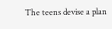The teens devise a plan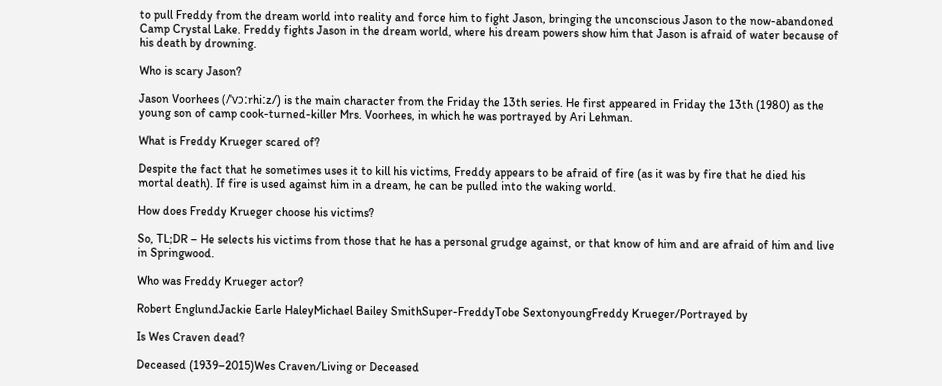to pull Freddy from the dream world into reality and force him to fight Jason, bringing the unconscious Jason to the now-abandoned Camp Crystal Lake. Freddy fights Jason in the dream world, where his dream powers show him that Jason is afraid of water because of his death by drowning.

Who is scary Jason?

Jason Voorhees (/ˈvɔːrhiːz/) is the main character from the Friday the 13th series. He first appeared in Friday the 13th (1980) as the young son of camp cook-turned-killer Mrs. Voorhees, in which he was portrayed by Ari Lehman.

What is Freddy Krueger scared of?

Despite the fact that he sometimes uses it to kill his victims, Freddy appears to be afraid of fire (as it was by fire that he died his mortal death). If fire is used against him in a dream, he can be pulled into the waking world.

How does Freddy Krueger choose his victims?

So, TL;DR – He selects his victims from those that he has a personal grudge against, or that know of him and are afraid of him and live in Springwood.

Who was Freddy Krueger actor?

Robert EnglundJackie Earle HaleyMichael Bailey SmithSuper-FreddyTobe SextonyoungFreddy Krueger/Portrayed by

Is Wes Craven dead?

Deceased (1939–2015)Wes Craven/Living or Deceased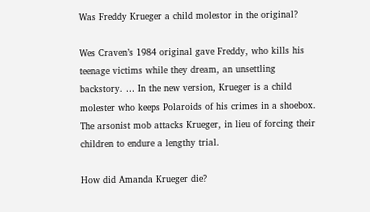Was Freddy Krueger a child molestor in the original?

Wes Craven’s 1984 original gave Freddy, who kills his teenage victims while they dream, an unsettling backstory. … In the new version, Krueger is a child molester who keeps Polaroids of his crimes in a shoebox. The arsonist mob attacks Krueger, in lieu of forcing their children to endure a lengthy trial.

How did Amanda Krueger die?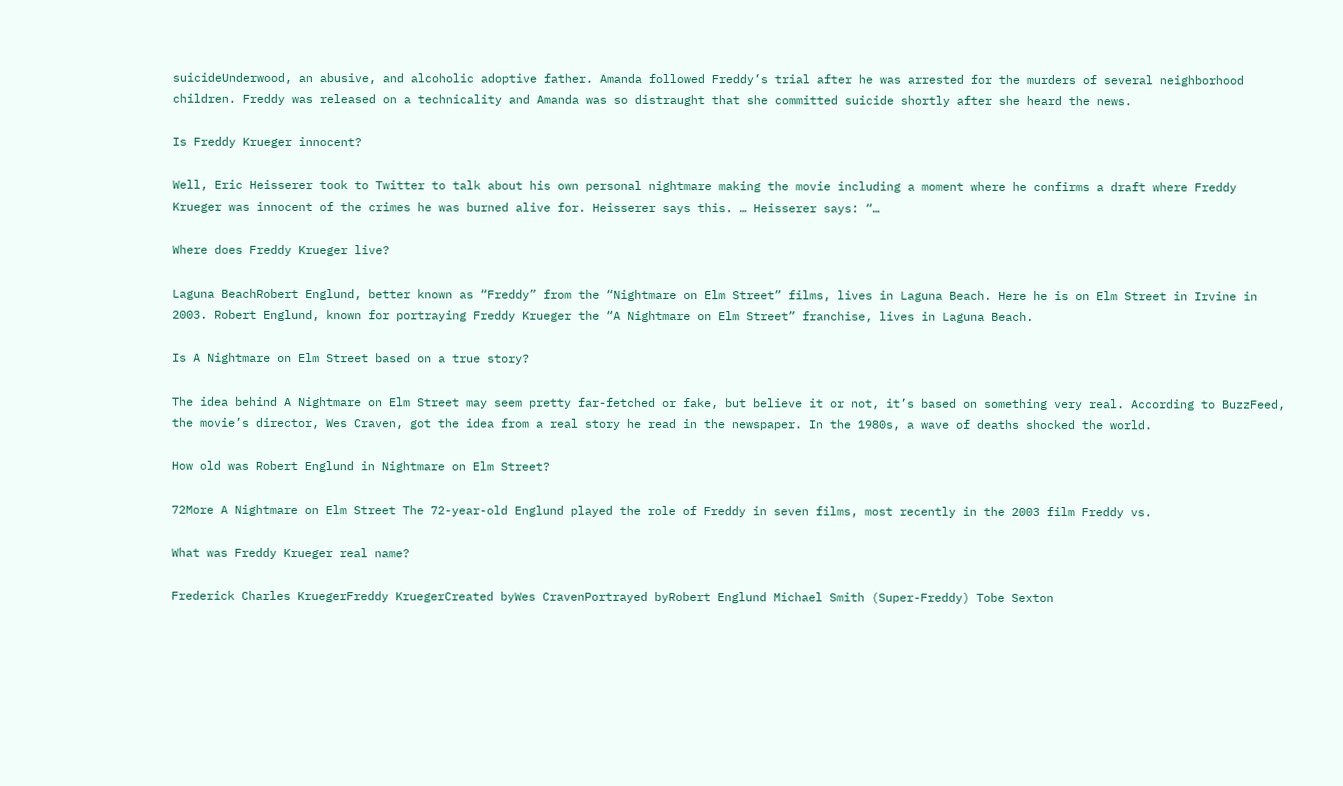suicideUnderwood, an abusive, and alcoholic adoptive father. Amanda followed Freddy’s trial after he was arrested for the murders of several neighborhood children. Freddy was released on a technicality and Amanda was so distraught that she committed suicide shortly after she heard the news.

Is Freddy Krueger innocent?

Well, Eric Heisserer took to Twitter to talk about his own personal nightmare making the movie including a moment where he confirms a draft where Freddy Krueger was innocent of the crimes he was burned alive for. Heisserer says this. … Heisserer says: “…

Where does Freddy Krueger live?

Laguna BeachRobert Englund, better known as “Freddy” from the “Nightmare on Elm Street” films, lives in Laguna Beach. Here he is on Elm Street in Irvine in 2003. Robert Englund, known for portraying Freddy Krueger the “A Nightmare on Elm Street” franchise, lives in Laguna Beach.

Is A Nightmare on Elm Street based on a true story?

The idea behind A Nightmare on Elm Street may seem pretty far-fetched or fake, but believe it or not, it’s based on something very real. According to BuzzFeed, the movie’s director, Wes Craven, got the idea from a real story he read in the newspaper. In the 1980s, a wave of deaths shocked the world.

How old was Robert Englund in Nightmare on Elm Street?

72More A Nightmare on Elm Street The 72-year-old Englund played the role of Freddy in seven films, most recently in the 2003 film Freddy vs.

What was Freddy Krueger real name?

Frederick Charles KruegerFreddy KruegerCreated byWes CravenPortrayed byRobert Englund Michael Smith (Super-Freddy) Tobe Sexton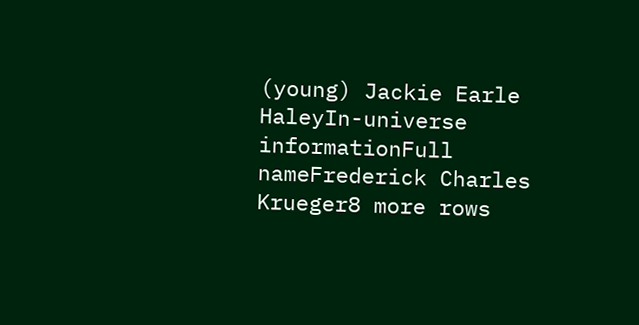(young) Jackie Earle HaleyIn-universe informationFull nameFrederick Charles Krueger8 more rows